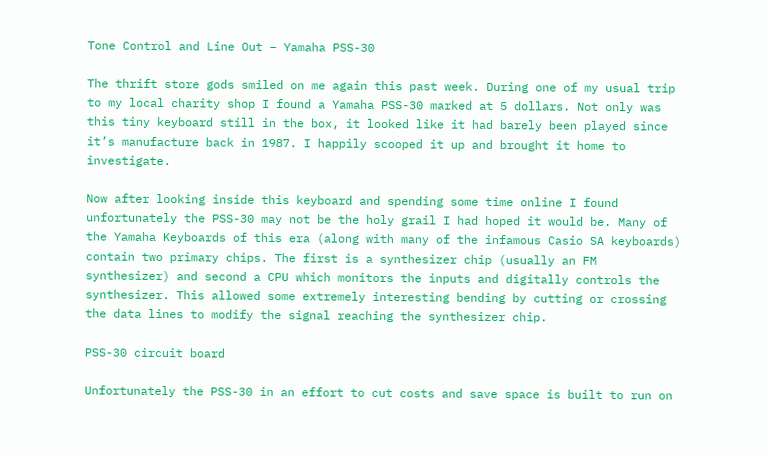Tone Control and Line Out – Yamaha PSS-30

The thrift store gods smiled on me again this past week. During one of my usual trip to my local charity shop I found a Yamaha PSS-30 marked at 5 dollars. Not only was this tiny keyboard still in the box, it looked like it had barely been played since it’s manufacture back in 1987. I happily scooped it up and brought it home to investigate.

Now after looking inside this keyboard and spending some time online I found unfortunately the PSS-30 may not be the holy grail I had hoped it would be. Many of the Yamaha Keyboards of this era (along with many of the infamous Casio SA keyboards) contain two primary chips. The first is a synthesizer chip (usually an FM synthesizer) and second a CPU which monitors the inputs and digitally controls the synthesizer. This allowed some extremely interesting bending by cutting or crossing the data lines to modify the signal reaching the synthesizer chip.

PSS-30 circuit board

Unfortunately the PSS-30 in an effort to cut costs and save space is built to run on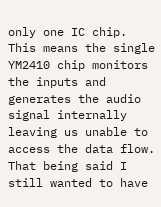only one IC chip. This means the single YM2410 chip monitors the inputs and generates the audio signal internally leaving us unable to access the data flow. That being said I still wanted to have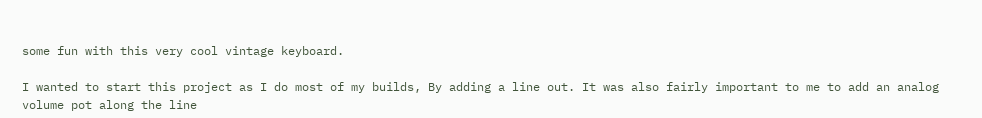some fun with this very cool vintage keyboard.

I wanted to start this project as I do most of my builds, By adding a line out. It was also fairly important to me to add an analog volume pot along the line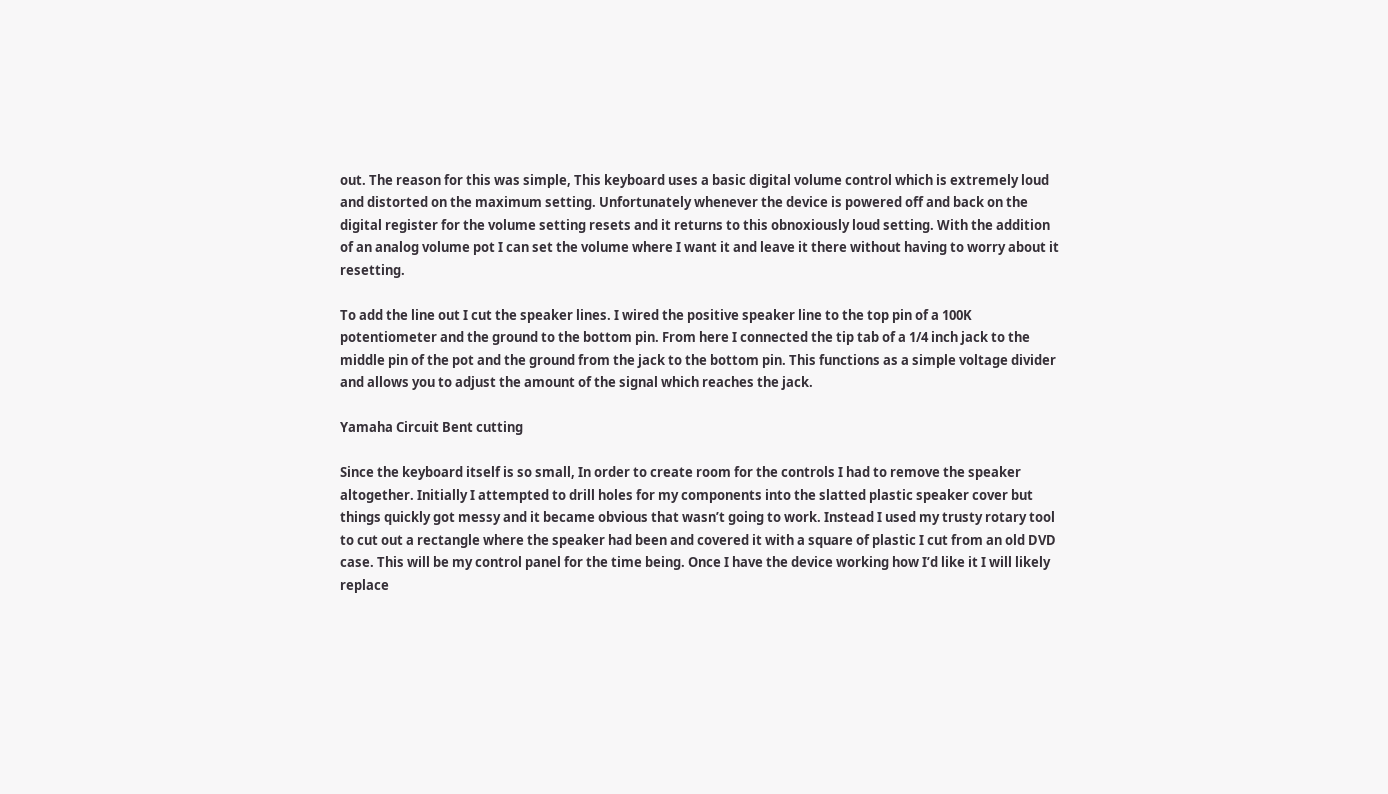out. The reason for this was simple, This keyboard uses a basic digital volume control which is extremely loud and distorted on the maximum setting. Unfortunately whenever the device is powered off and back on the digital register for the volume setting resets and it returns to this obnoxiously loud setting. With the addition of an analog volume pot I can set the volume where I want it and leave it there without having to worry about it resetting.

To add the line out I cut the speaker lines. I wired the positive speaker line to the top pin of a 100K potentiometer and the ground to the bottom pin. From here I connected the tip tab of a 1/4 inch jack to the middle pin of the pot and the ground from the jack to the bottom pin. This functions as a simple voltage divider and allows you to adjust the amount of the signal which reaches the jack.

Yamaha Circuit Bent cutting

Since the keyboard itself is so small, In order to create room for the controls I had to remove the speaker altogether. Initially I attempted to drill holes for my components into the slatted plastic speaker cover but things quickly got messy and it became obvious that wasn’t going to work. Instead I used my trusty rotary tool to cut out a rectangle where the speaker had been and covered it with a square of plastic I cut from an old DVD case. This will be my control panel for the time being. Once I have the device working how I’d like it I will likely replace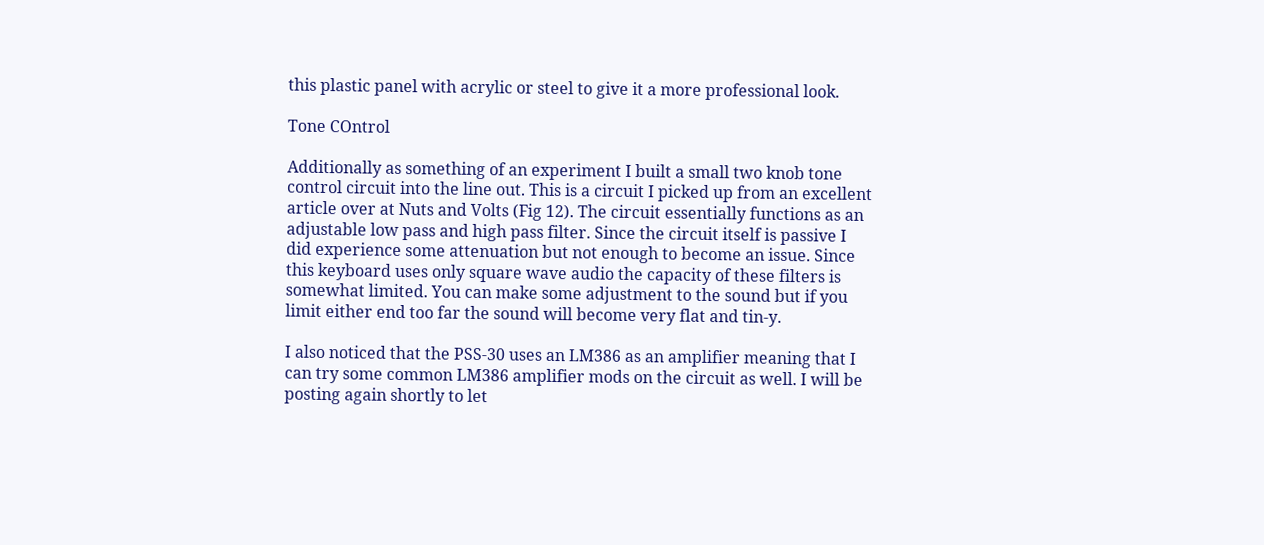this plastic panel with acrylic or steel to give it a more professional look.

Tone COntrol

Additionally as something of an experiment I built a small two knob tone control circuit into the line out. This is a circuit I picked up from an excellent article over at Nuts and Volts (Fig 12). The circuit essentially functions as an adjustable low pass and high pass filter. Since the circuit itself is passive I did experience some attenuation but not enough to become an issue. Since this keyboard uses only square wave audio the capacity of these filters is somewhat limited. You can make some adjustment to the sound but if you limit either end too far the sound will become very flat and tin-y.

I also noticed that the PSS-30 uses an LM386 as an amplifier meaning that I can try some common LM386 amplifier mods on the circuit as well. I will be posting again shortly to let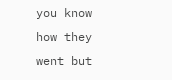you know how they went but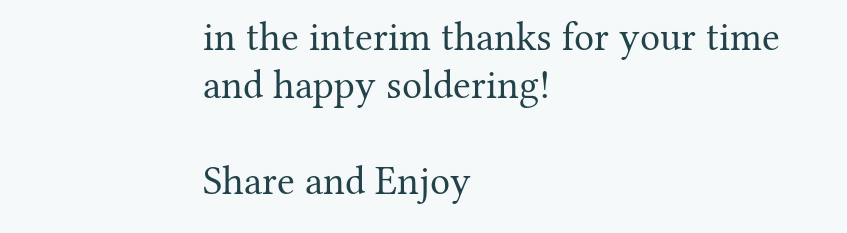in the interim thanks for your time and happy soldering!

Share and Enjoy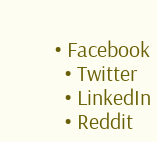• Facebook
  • Twitter
  • LinkedIn
  • Reddit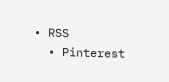• RSS
  • Pinterest